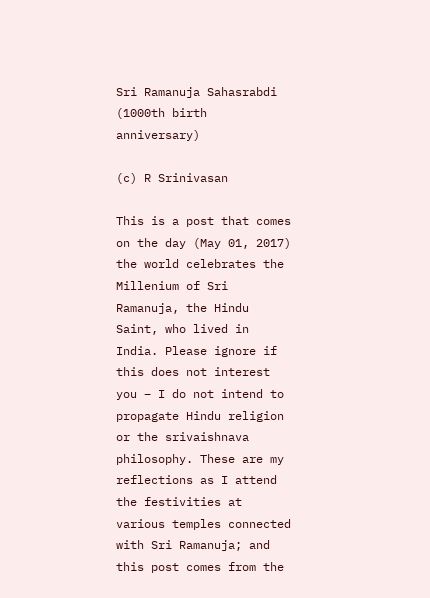Sri Ramanuja Sahasrabdi (1000th birth anniversary)

(c) R Srinivasan

This is a post that comes on the day (May 01, 2017) the world celebrates the Millenium of Sri Ramanuja, the Hindu Saint, who lived in India. Please ignore if this does not interest you – I do not intend to propagate Hindu religion or the srivaishnava philosophy. These are my reflections as I attend the festivities at various temples connected with Sri Ramanuja; and this post comes from the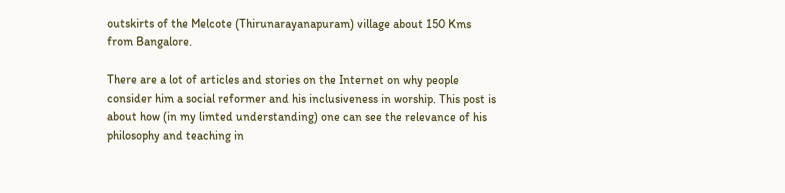outskirts of the Melcote (Thirunarayanapuram) village about 150 Kms from Bangalore.

There are a lot of articles and stories on the Internet on why people consider him a social reformer and his inclusiveness in worship. This post is about how (in my limted understanding) one can see the relevance of his philosophy and teaching in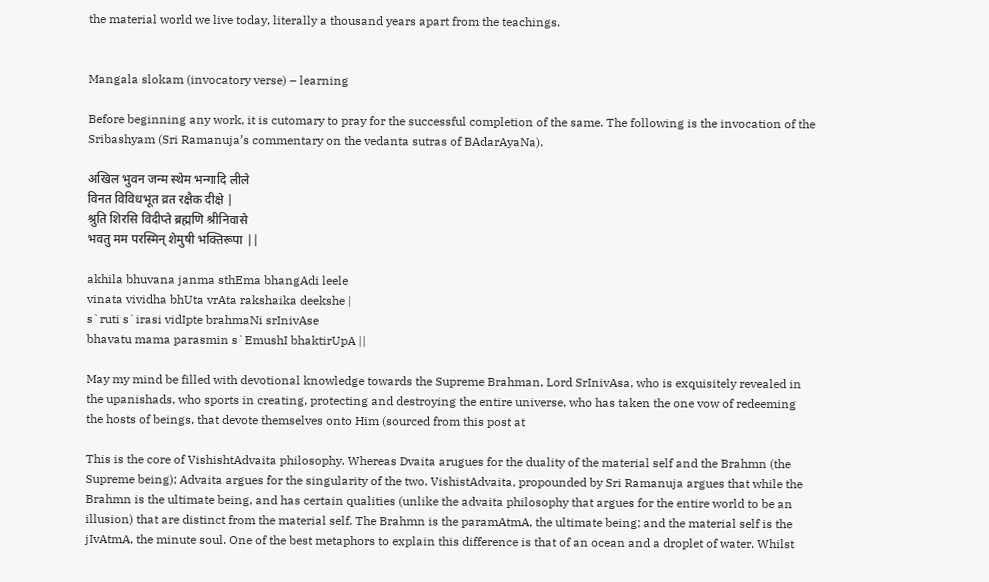the material world we live today, literally a thousand years apart from the teachings.


Mangala slokam (invocatory verse) – learning

Before beginning any work, it is cutomary to pray for the successful completion of the same. The following is the invocation of the Sribashyam (Sri Ramanuja’s commentary on the vedanta sutras of BAdarAyaNa).

अखिल भुवन जन्म स्थेम भन्गादि लीले
विनत विविधभूत व्रत रक्षैक दीक्षे |
श्रुति शिरसि विदीप्ते ब्रह्मणि श्रीनिवासे
भवतु मम परस्मिन् शेमुषी भक्तिरूपा ||

akhila bhuvana janma sthEma bhangAdi leele
vinata vividha bhUta vrAta rakshaika deekshe |
s`ruti s`irasi vidIpte brahmaNi srInivAse
bhavatu mama parasmin s`EmushI bhaktirUpA ||

May my mind be filled with devotional knowledge towards the Supreme Brahman, Lord SrInivAsa, who is exquisitely revealed in the upanishads, who sports in creating, protecting and destroying the entire universe, who has taken the one vow of redeeming the hosts of beings, that devote themselves onto Him (sourced from this post at

This is the core of VishishtAdvaita philosophy. Whereas Dvaita arugues for the duality of the material self and the Brahmn (the Supreme being); Advaita argues for the singularity of the two. VishistAdvaita, propounded by Sri Ramanuja argues that while the Brahmn is the ultimate being, and has certain qualities (unlike the advaita philosophy that argues for the entire world to be an illusion) that are distinct from the material self. The Brahmn is the paramAtmA, the ultimate being; and the material self is the jIvAtmA, the minute soul. One of the best metaphors to explain this difference is that of an ocean and a droplet of water. Whilst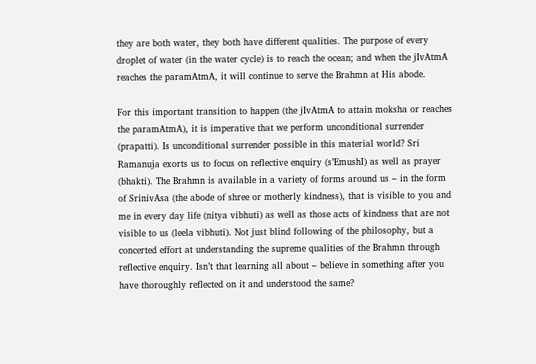they are both water, they both have different qualities. The purpose of every droplet of water (in the water cycle) is to reach the ocean; and when the jIvAtmA reaches the paramAtmA, it will continue to serve the Brahmn at His abode.

For this important transition to happen (the jIvAtmA to attain moksha or reaches the paramAtmA), it is imperative that we perform unconditional surrender (prapatti). Is unconditional surrender possible in this material world? Sri Ramanuja exorts us to focus on reflective enquiry (s’EmushI) as well as prayer (bhakti). The Brahmn is available in a variety of forms around us – in the form of SrinivAsa (the abode of shree or motherly kindness), that is visible to you and me in every day life (nitya vibhuti) as well as those acts of kindness that are not visible to us (leela vibhuti). Not just blind following of the philosophy, but a concerted effort at understanding the supreme qualities of the Brahmn through reflective enquiry. Isn’t that learning all about – believe in something after you have thoroughly reflected on it and understood the same?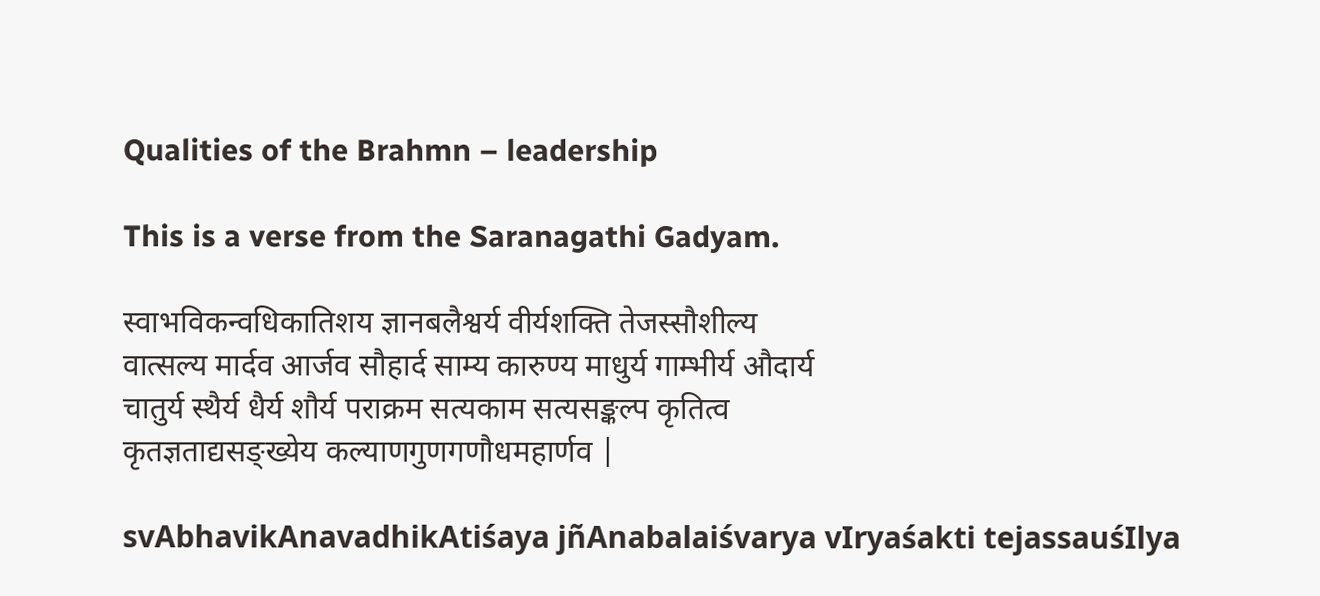Qualities of the Brahmn – leadership

This is a verse from the Saranagathi Gadyam.

स्वाभविकन्वधिकातिशय ज्ञानबलैश्वर्य वीर्यशक्ति तेजस्सौशील्य
वात्सल्य मार्दव आर्जव सौहार्द साम्य कारुण्य माधुर्य गाम्भीर्य औदार्य
चातुर्य स्थैर्य धैर्य शौर्य पराक्रम सत्यकाम सत्यसङ्कल्प कृतित्व
कृतज्ञताद्यसङ्ख्येय कल्याणगुणगणौधमहार्णव |

svAbhavikAnavadhikAtiśaya jñAnabalaiśvarya vIryaśakti tejassauśIlya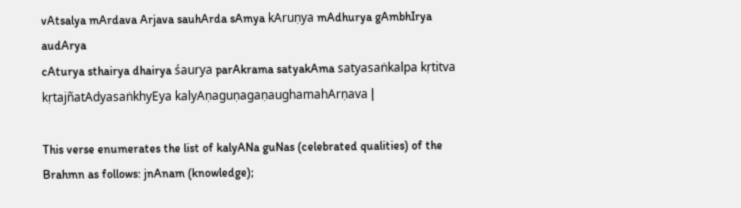vAtsalya mArdava Arjava sauhArda sAmya kAruṇya mAdhurya gAmbhIrya audArya
cAturya sthairya dhairya śaurya parAkrama satyakAma satyasaṅkalpa kṛtitva
kṛtajñatAdyasaṅkhyEya kalyAṇaguṇagaṇaughamahArṇava |

This verse enumerates the list of kalyANa guNas (celebrated qualities) of the Brahmn as follows: jnAnam (knowledge);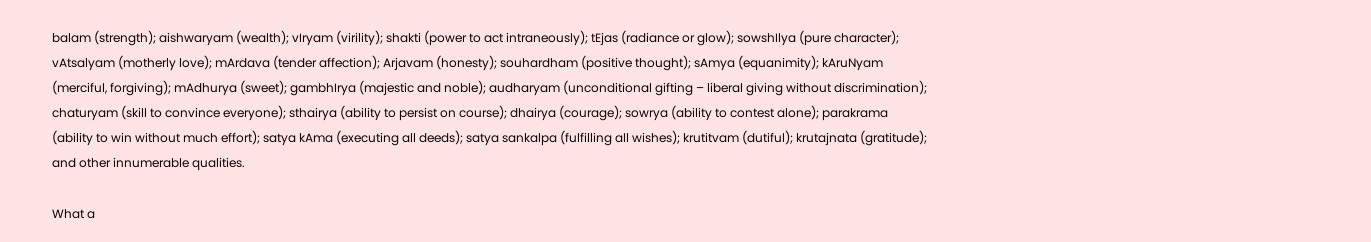balam (strength); aishwaryam (wealth); vIryam (virility); shakti (power to act intraneously); tEjas (radiance or glow); sowshIlya (pure character); vAtsalyam (motherly love); mArdava (tender affection); Arjavam (honesty); souhardham (positive thought); sAmya (equanimity); kAruNyam (merciful, forgiving); mAdhurya (sweet); gambhIrya (majestic and noble); audharyam (unconditional gifting – liberal giving without discrimination); chaturyam (skill to convince everyone); sthairya (ability to persist on course); dhairya (courage); sowrya (ability to contest alone); parakrama (ability to win without much effort); satya kAma (executing all deeds); satya sankalpa (fulfilling all wishes); krutitvam (dutiful); krutajnata (gratitude); and other innumerable qualities.

What a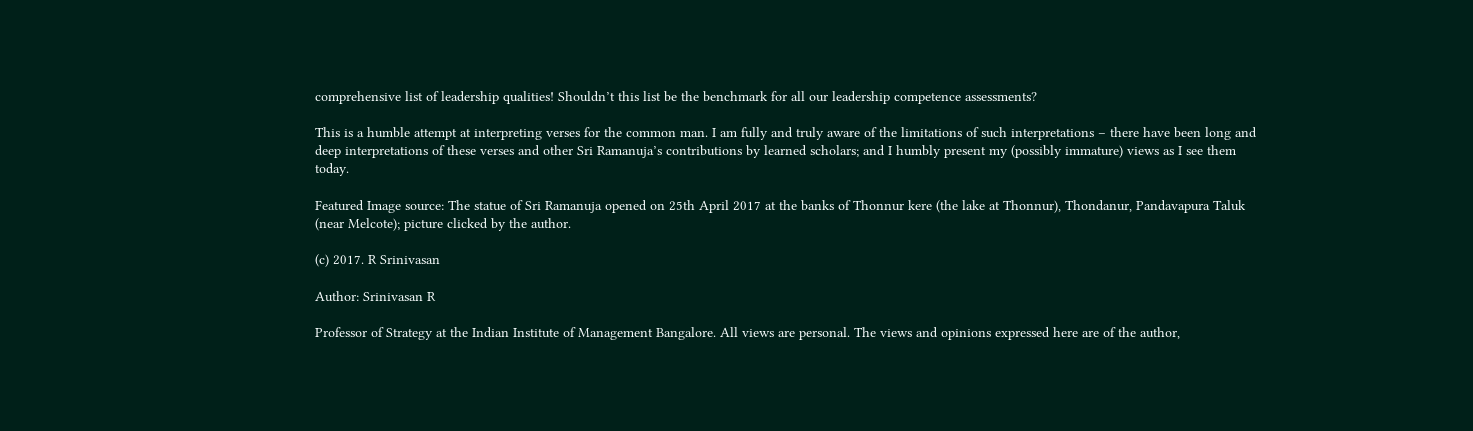comprehensive list of leadership qualities! Shouldn’t this list be the benchmark for all our leadership competence assessments?

This is a humble attempt at interpreting verses for the common man. I am fully and truly aware of the limitations of such interpretations – there have been long and deep interpretations of these verses and other Sri Ramanuja’s contributions by learned scholars; and I humbly present my (possibly immature) views as I see them today.

Featured Image source: The statue of Sri Ramanuja opened on 25th April 2017 at the banks of Thonnur kere (the lake at Thonnur), Thondanur, Pandavapura Taluk (near Melcote); picture clicked by the author.

(c) 2017. R Srinivasan

Author: Srinivasan R

Professor of Strategy at the Indian Institute of Management Bangalore. All views are personal. The views and opinions expressed here are of the author,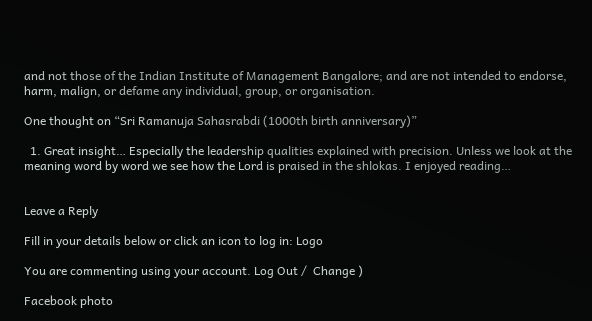and not those of the Indian Institute of Management Bangalore; and are not intended to endorse, harm, malign, or defame any individual, group, or organisation.

One thought on “Sri Ramanuja Sahasrabdi (1000th birth anniversary)”

  1. Great insight… Especially the leadership qualities explained with precision. Unless we look at the meaning word by word we see how the Lord is praised in the shlokas. I enjoyed reading…


Leave a Reply

Fill in your details below or click an icon to log in: Logo

You are commenting using your account. Log Out /  Change )

Facebook photo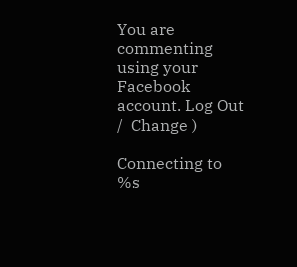You are commenting using your Facebook account. Log Out /  Change )

Connecting to %s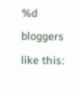%d bloggers like this: